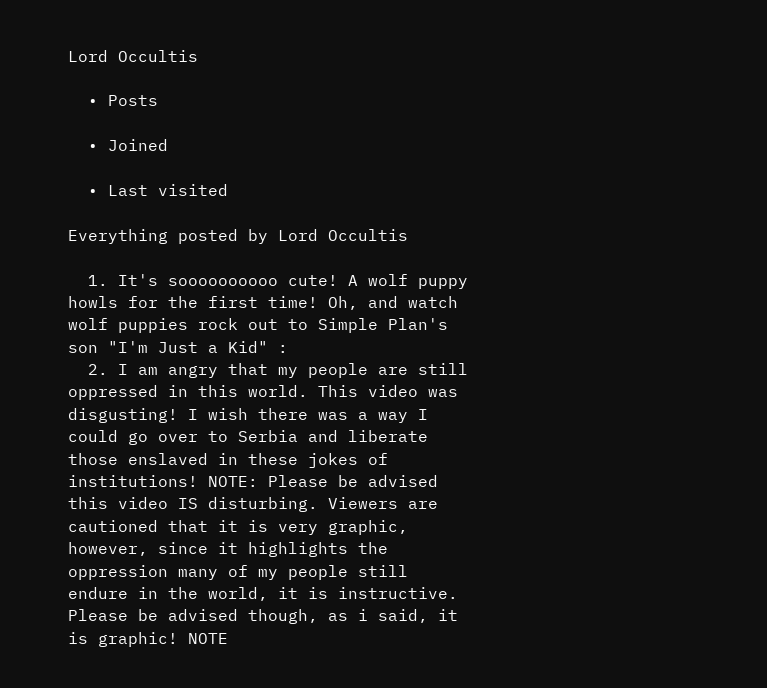Lord Occultis

  • Posts

  • Joined

  • Last visited

Everything posted by Lord Occultis

  1. It's soooooooooo cute! A wolf puppy howls for the first time! Oh, and watch wolf puppies rock out to Simple Plan's son "I'm Just a Kid" :
  2. I am angry that my people are still oppressed in this world. This video was disgusting! I wish there was a way I could go over to Serbia and liberate those enslaved in these jokes of institutions! NOTE: Please be advised this video IS disturbing. Viewers are cautioned that it is very graphic, however, since it highlights the oppression many of my people still endure in the world, it is instructive. Please be advised though, as i said, it is graphic! NOTE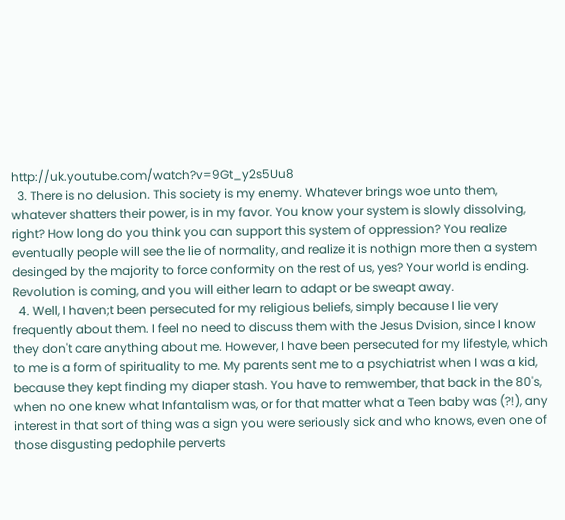http://uk.youtube.com/watch?v=9Gt_y2s5Uu8
  3. There is no delusion. This society is my enemy. Whatever brings woe unto them, whatever shatters their power, is in my favor. You know your system is slowly dissolving, right? How long do you think you can support this system of oppression? You realize eventually people will see the lie of normality, and realize it is nothign more then a system desinged by the majority to force conformity on the rest of us, yes? Your world is ending. Revolution is coming, and you will either learn to adapt or be sweapt away.
  4. Well, I haven;t been persecuted for my religious beliefs, simply because I lie very frequently about them. I feel no need to discuss them with the Jesus Dvision, since I know they don't care anything about me. However, I have been persecuted for my lifestyle, which to me is a form of spirituality to me. My parents sent me to a psychiatrist when I was a kid, because they kept finding my diaper stash. You have to remwember, that back in the 80's, when no one knew what Infantalism was, or for that matter what a Teen baby was (?!), any interest in that sort of thing was a sign you were seriously sick and who knows, even one of those disgusting pedophile perverts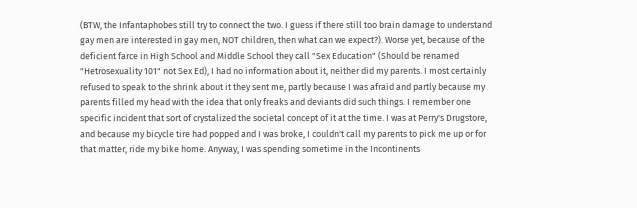(BTW, the Infantaphobes still try to connect the two. I guess if there still too brain damage to understand gay men are interested in gay men, NOT children, then what can we expect?). Worse yet, because of the deficient farce in High School and Middle School they call "Sex Education" (Should be renamed "Hetrosexuality 101" not Sex Ed), I had no information about it, neither did my parents. I most certainly refused to speak to the shrink about it they sent me, partly because I was afraid and partly because my parents filled my head with the idea that only freaks and deviants did such things. I remember one specific incident that sort of crystalized the societal concept of it at the time. I was at Perry's Drugstore, and because my bicycle tire had popped and I was broke, I couldn't call my parents to pick me up or for that matter, ride my bike home. Anyway, I was spending sometime in the Incontinents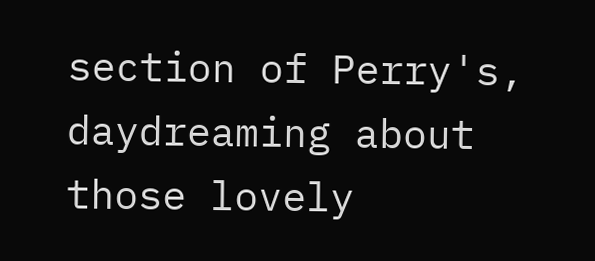section of Perry's, daydreaming about those lovely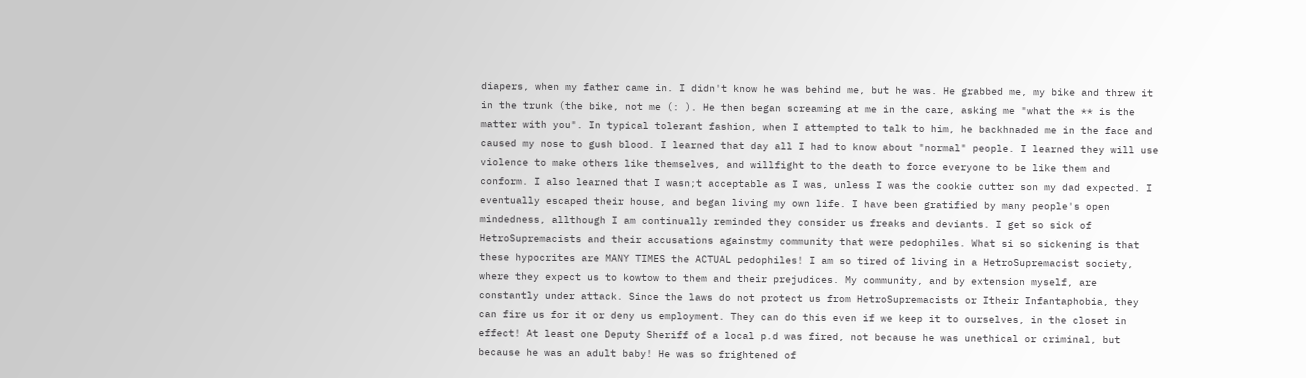diapers, when my father came in. I didn't know he was behind me, but he was. He grabbed me, my bike and threw it in the trunk (the bike, not me (: ). He then began screaming at me in the care, asking me "what the ** is the matter with you". In typical tolerant fashion, when I attempted to talk to him, he backhnaded me in the face and caused my nose to gush blood. I learned that day all I had to know about "normal" people. I learned they will use violence to make others like themselves, and willfight to the death to force everyone to be like them and conform. I also learned that I wasn;t acceptable as I was, unless I was the cookie cutter son my dad expected. I eventually escaped their house, and began living my own life. I have been gratified by many people's open mindedness, allthough I am continually reminded they consider us freaks and deviants. I get so sick of HetroSupremacists and their accusations againstmy community that were pedophiles. What si so sickening is that these hypocrites are MANY TIMES the ACTUAL pedophiles! I am so tired of living in a HetroSupremacist society, where they expect us to kowtow to them and their prejudices. My community, and by extension myself, are constantly under attack. Since the laws do not protect us from HetroSupremacists or Itheir Infantaphobia, they can fire us for it or deny us employment. They can do this even if we keep it to ourselves, in the closet in effect! At least one Deputy Sheriff of a local p.d was fired, not because he was unethical or criminal, but because he was an adult baby! He was so frightened of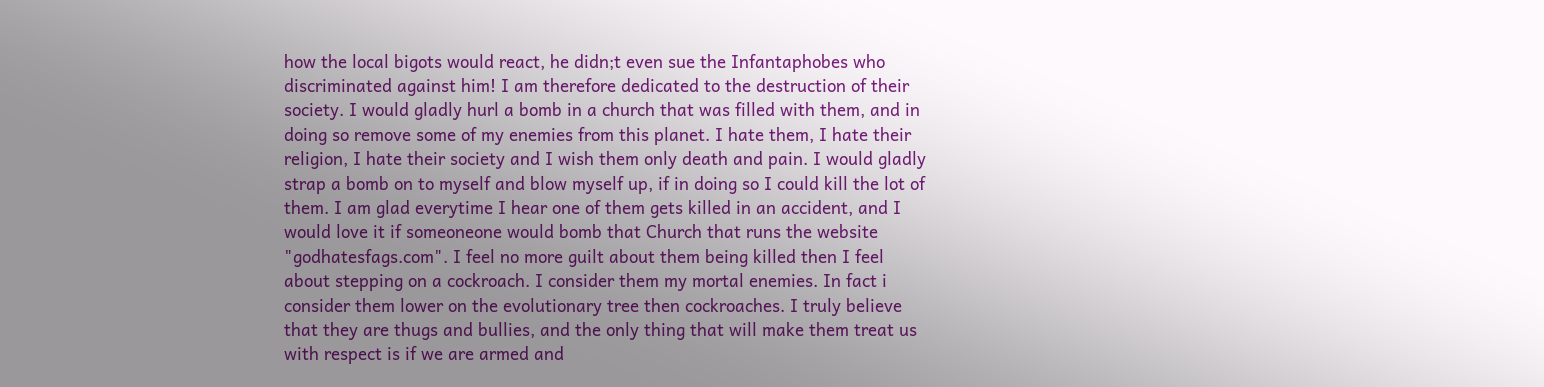how the local bigots would react, he didn;t even sue the Infantaphobes who discriminated against him! I am therefore dedicated to the destruction of their society. I would gladly hurl a bomb in a church that was filled with them, and in doing so remove some of my enemies from this planet. I hate them, I hate their religion, I hate their society and I wish them only death and pain. I would gladly strap a bomb on to myself and blow myself up, if in doing so I could kill the lot of them. I am glad everytime I hear one of them gets killed in an accident, and I would love it if someoneone would bomb that Church that runs the website "godhatesfags.com". I feel no more guilt about them being killed then I feel about stepping on a cockroach. I consider them my mortal enemies. In fact i consider them lower on the evolutionary tree then cockroaches. I truly believe that they are thugs and bullies, and the only thing that will make them treat us with respect is if we are armed and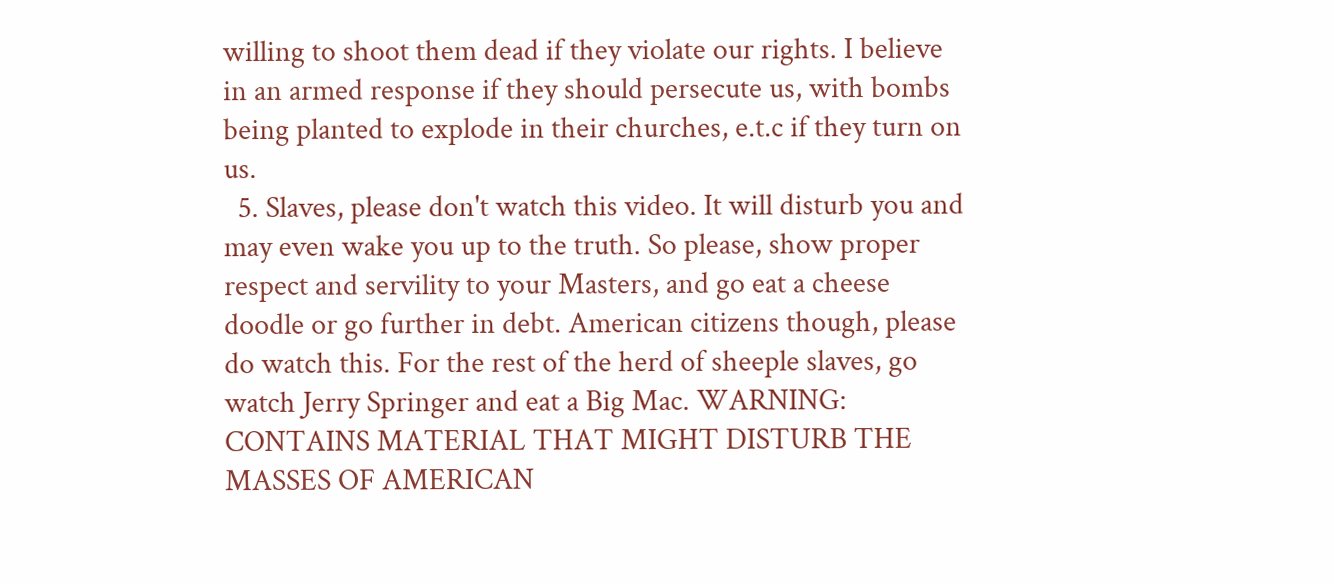willing to shoot them dead if they violate our rights. I believe in an armed response if they should persecute us, with bombs being planted to explode in their churches, e.t.c if they turn on us.
  5. Slaves, please don't watch this video. It will disturb you and may even wake you up to the truth. So please, show proper respect and servility to your Masters, and go eat a cheese doodle or go further in debt. American citizens though, please do watch this. For the rest of the herd of sheeple slaves, go watch Jerry Springer and eat a Big Mac. WARNING: CONTAINS MATERIAL THAT MIGHT DISTURB THE MASSES OF AMERICAN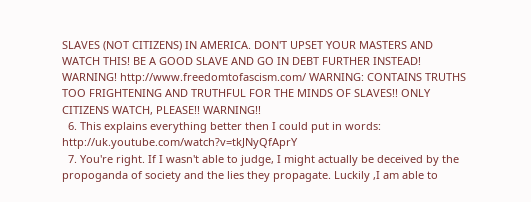SLAVES (NOT CITIZENS) IN AMERICA. DON'T UPSET YOUR MASTERS AND WATCH THIS! BE A GOOD SLAVE AND GO IN DEBT FURTHER INSTEAD! WARNING! http://www.freedomtofascism.com/ WARNING: CONTAINS TRUTHS TOO FRIGHTENING AND TRUTHFUL FOR THE MINDS OF SLAVES!! ONLY CITIZENS WATCH, PLEASE!! WARNING!!
  6. This explains everything better then I could put in words: http://uk.youtube.com/watch?v=tkJNyQfAprY
  7. You're right. If I wasn't able to judge, I might actually be deceived by the propoganda of society and the lies they propagate. Luckily ,I am able to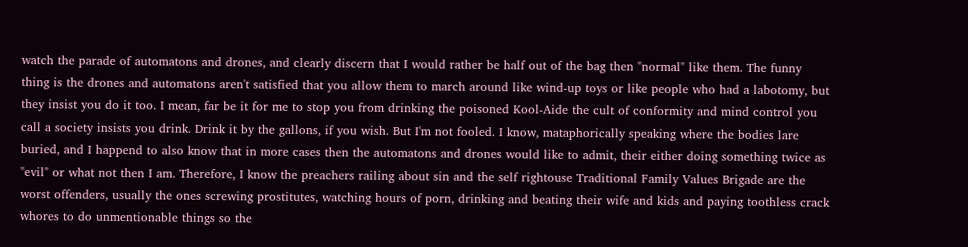watch the parade of automatons and drones, and clearly discern that I would rather be half out of the bag then "normal" like them. The funny thing is the drones and automatons aren't satisfied that you allow them to march around like wind-up toys or like people who had a labotomy, but they insist you do it too. I mean, far be it for me to stop you from drinking the poisoned Kool-Aide the cult of conformity and mind control you call a society insists you drink. Drink it by the gallons, if you wish. But I'm not fooled. I know, mataphorically speaking where the bodies lare buried, and I happend to also know that in more cases then the automatons and drones would like to admit, their either doing something twice as "evil" or what not then I am. Therefore, I know the preachers railing about sin and the self rightouse Traditional Family Values Brigade are the worst offenders, usually the ones screwing prostitutes, watching hours of porn, drinking and beating their wife and kids and paying toothless crack whores to do unmentionable things so the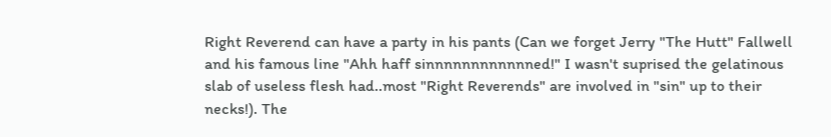Right Reverend can have a party in his pants (Can we forget Jerry "The Hutt" Fallwell and his famous line "Ahh haff sinnnnnnnnnnnned!" I wasn't suprised the gelatinous slab of useless flesh had..most "Right Reverends" are involved in "sin" up to their necks!). The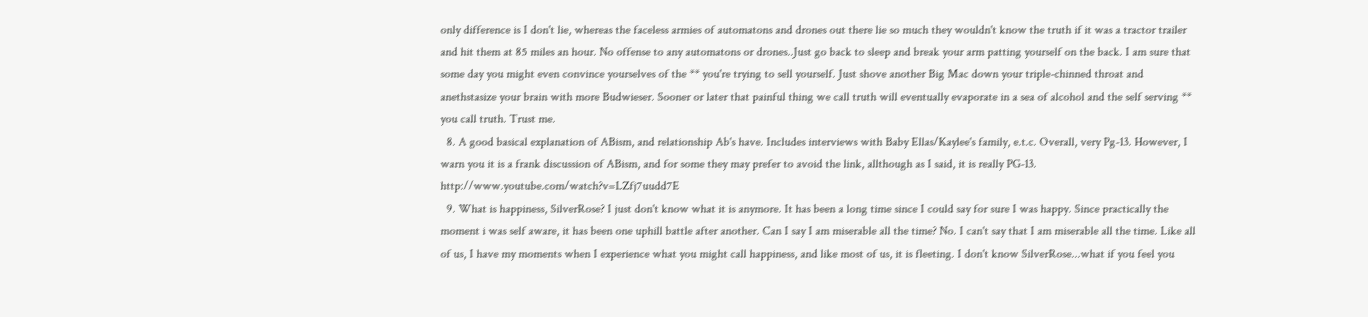only difference is I don't lie, whereas the faceless armies of automatons and drones out there lie so much they wouldn't know the truth if it was a tractor trailer and hit them at 85 miles an hour. No offense to any automatons or drones..Just go back to sleep and break your arm patting yourself on the back. I am sure that some day you might even convince yourselves of the ** you're trying to sell yourself. Just shove another Big Mac down your triple-chinned throat and anethstasize your brain with more Budwieser. Sooner or later that painful thing we call truth will eventually evaporate in a sea of alcohol and the self serving ** you call truth. Trust me.
  8. A good basical explanation of ABism, and relationship Ab's have. Includes interviews with Baby Ellas/Kaylee's family, e.t.c. Overall, very Pg-13. However, I warn you it is a frank discussion of ABism, and for some they may prefer to avoid the link, allthough as I said, it is really PG-13. http://www.youtube.com/watch?v=LZfj7uudd7E
  9. What is happiness, SilverRose? I just don't know what it is anymore. It has been a long time since I could say for sure I was happy. Since practically the moment i was self aware, it has been one uphill battle after another. Can I say I am miserable all the time? No. I can't say that I am miserable all the time. Like all of us, I have my moments when I experience what you might call happiness, and like most of us, it is fleeting. I don't know SilverRose...what if you feel you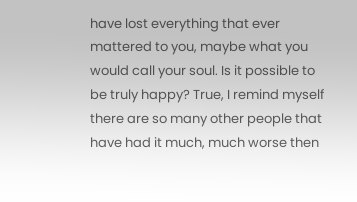have lost everything that ever mattered to you, maybe what you would call your soul. Is it possible to be truly happy? True, I remind myself there are so many other people that have had it much, much worse then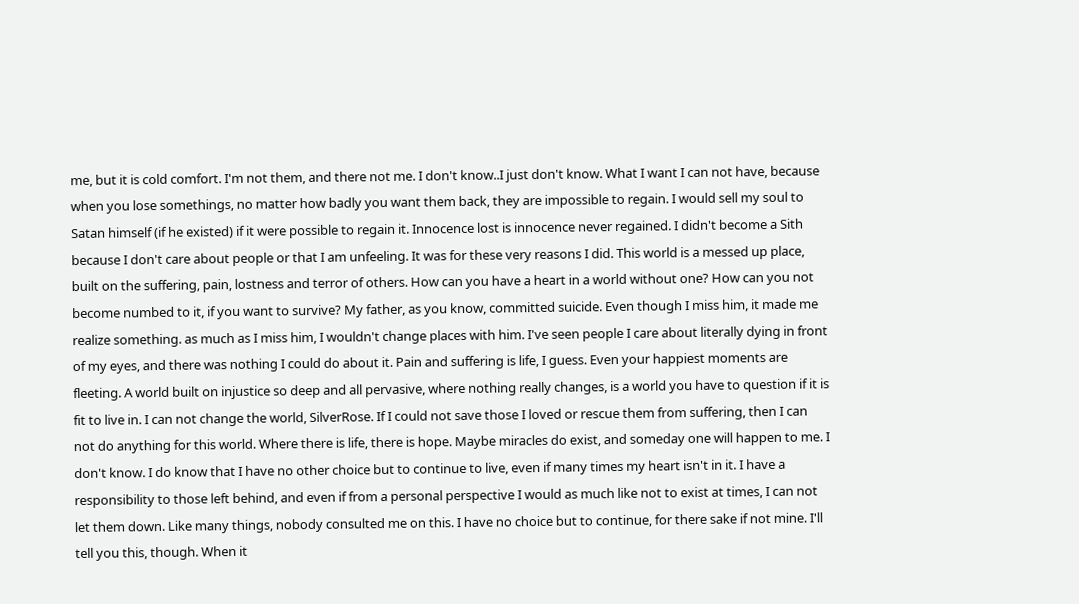me, but it is cold comfort. I'm not them, and there not me. I don't know..I just don't know. What I want I can not have, because when you lose somethings, no matter how badly you want them back, they are impossible to regain. I would sell my soul to Satan himself (if he existed) if it were possible to regain it. Innocence lost is innocence never regained. I didn't become a Sith because I don't care about people or that I am unfeeling. It was for these very reasons I did. This world is a messed up place, built on the suffering, pain, lostness and terror of others. How can you have a heart in a world without one? How can you not become numbed to it, if you want to survive? My father, as you know, committed suicide. Even though I miss him, it made me realize something. as much as I miss him, I wouldn't change places with him. I've seen people I care about literally dying in front of my eyes, and there was nothing I could do about it. Pain and suffering is life, I guess. Even your happiest moments are fleeting. A world built on injustice so deep and all pervasive, where nothing really changes, is a world you have to question if it is fit to live in. I can not change the world, SilverRose. If I could not save those I loved or rescue them from suffering, then I can not do anything for this world. Where there is life, there is hope. Maybe miracles do exist, and someday one will happen to me. I don't know. I do know that I have no other choice but to continue to live, even if many times my heart isn't in it. I have a responsibility to those left behind, and even if from a personal perspective I would as much like not to exist at times, I can not let them down. Like many things, nobody consulted me on this. I have no choice but to continue, for there sake if not mine. I'll tell you this, though. When it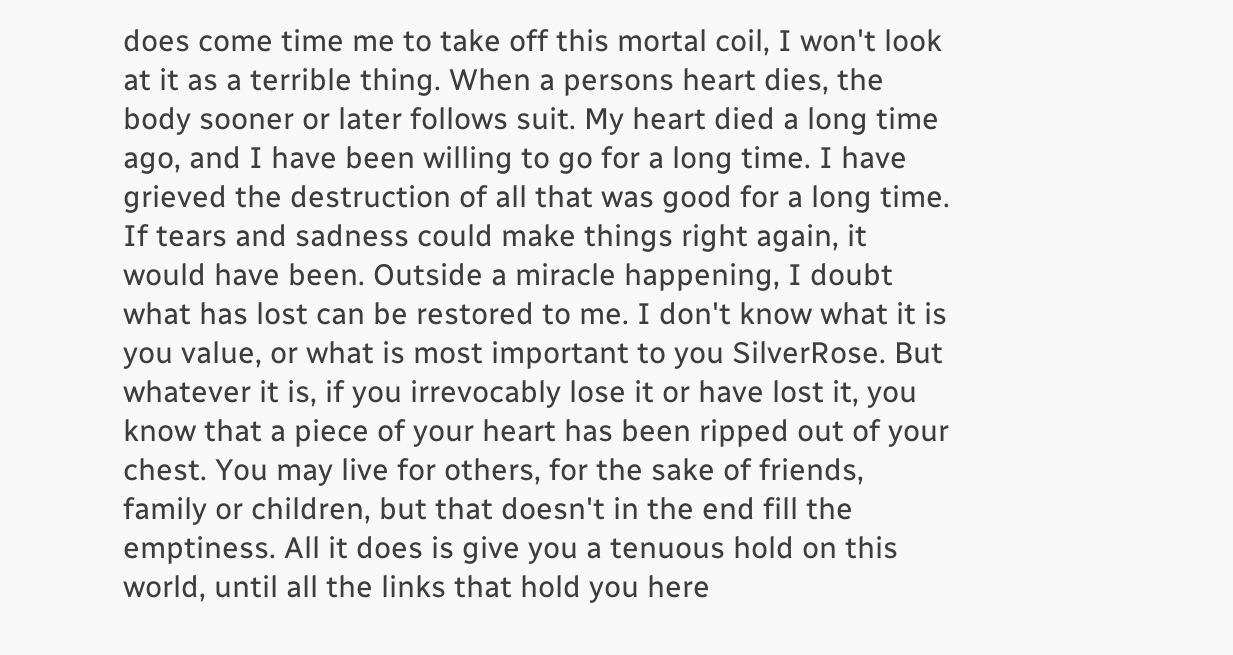does come time me to take off this mortal coil, I won't look at it as a terrible thing. When a persons heart dies, the body sooner or later follows suit. My heart died a long time ago, and I have been willing to go for a long time. I have grieved the destruction of all that was good for a long time. If tears and sadness could make things right again, it would have been. Outside a miracle happening, I doubt what has lost can be restored to me. I don't know what it is you value, or what is most important to you SilverRose. But whatever it is, if you irrevocably lose it or have lost it, you know that a piece of your heart has been ripped out of your chest. You may live for others, for the sake of friends, family or children, but that doesn't in the end fill the emptiness. All it does is give you a tenuous hold on this world, until all the links that hold you here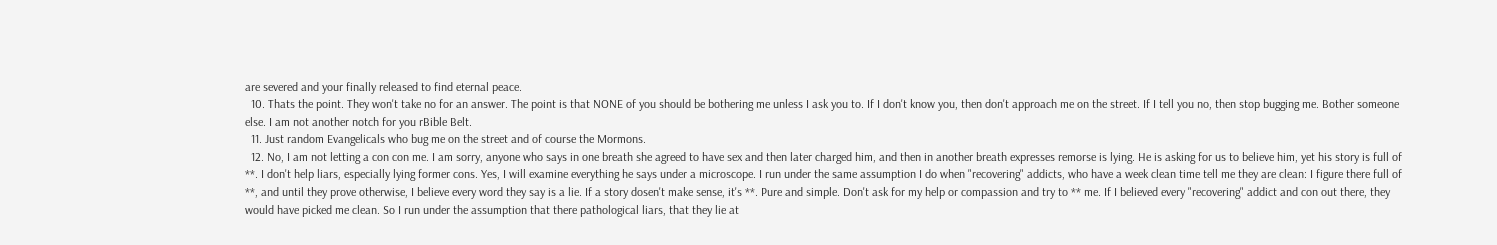are severed and your finally released to find eternal peace.
  10. Thats the point. They won't take no for an answer. The point is that NONE of you should be bothering me unless I ask you to. If I don't know you, then don't approach me on the street. If I tell you no, then stop bugging me. Bother someone else. I am not another notch for you rBible Belt.
  11. Just random Evangelicals who bug me on the street and of course the Mormons.
  12. No, I am not letting a con con me. I am sorry, anyone who says in one breath she agreed to have sex and then later charged him, and then in another breath expresses remorse is lying. He is asking for us to believe him, yet his story is full of **. I don't help liars, especially lying former cons. Yes, I will examine everything he says under a microscope. I run under the same assumption I do when "recovering" addicts, who have a week clean time tell me they are clean: I figure there full of **, and until they prove otherwise, I believe every word they say is a lie. If a story dosen't make sense, it's **. Pure and simple. Don't ask for my help or compassion and try to ** me. If I believed every "recovering" addict and con out there, they would have picked me clean. So I run under the assumption that there pathological liars, that they lie at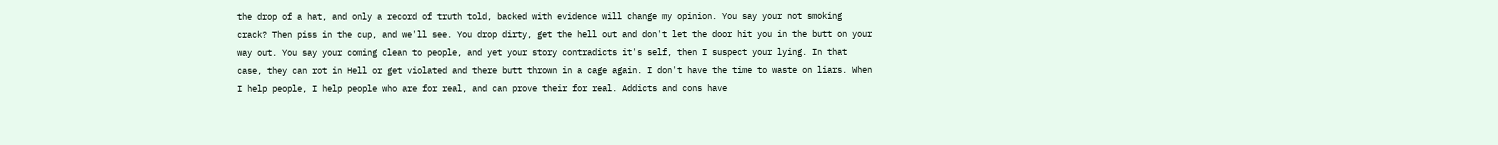the drop of a hat, and only a record of truth told, backed with evidence will change my opinion. You say your not smoking crack? Then piss in the cup, and we'll see. You drop dirty, get the hell out and don't let the door hit you in the butt on your way out. You say your coming clean to people, and yet your story contradicts it's self, then I suspect your lying. In that case, they can rot in Hell or get violated and there butt thrown in a cage again. I don't have the time to waste on liars. When I help people, I help people who are for real, and can prove their for real. Addicts and cons have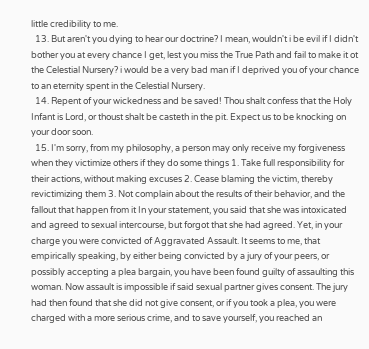little credibility to me.
  13. But aren't you dying to hear our doctrine? I mean, wouldn't i be evil if I didn't bother you at every chance I get, lest you miss the True Path and fail to make it ot the Celestial Nursery? i would be a very bad man if I deprived you of your chance to an eternity spent in the Celestial Nursery.
  14. Repent of your wickedness and be saved! Thou shalt confess that the Holy Infant is Lord, or thoust shalt be casteth in the pit. Expect us to be knocking on your door soon.
  15. I'm sorry, from my philosophy, a person may only receive my forgiveness when they victimize others if they do some things 1. Take full responsibility for their actions, without making excuses 2. Cease blaming the victim, thereby revictimizing them 3. Not complain about the results of their behavior, and the fallout that happen from it In your statement, you said that she was intoxicated and agreed to sexual intercourse, but forgot that she had agreed. Yet, in your charge you were convicted of Aggravated Assault. It seems to me, that empirically speaking, by either being convicted by a jury of your peers, or possibly accepting a plea bargain, you have been found guilty of assaulting this woman. Now assault is impossible if said sexual partner gives consent. The jury had then found that she did not give consent, or if you took a plea, you were charged with a more serious crime, and to save yourself, you reached an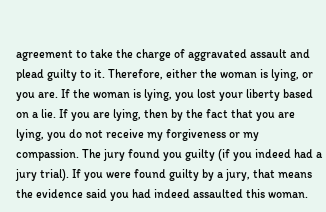agreement to take the charge of aggravated assault and plead guilty to it. Therefore, either the woman is lying, or you are. If the woman is lying, you lost your liberty based on a lie. If you are lying, then by the fact that you are lying, you do not receive my forgiveness or my compassion. The jury found you guilty (if you indeed had a jury trial). If you were found guilty by a jury, that means the evidence said you had indeed assaulted this woman.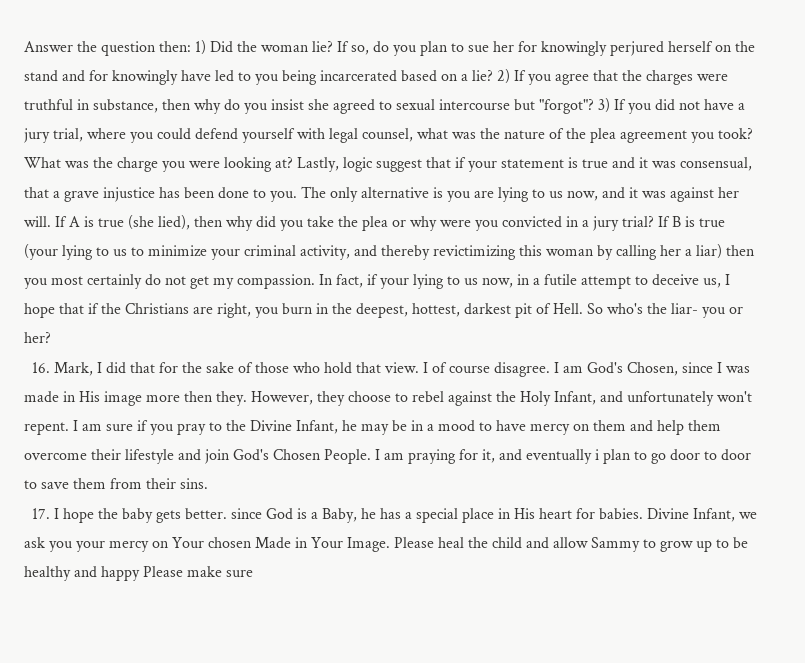Answer the question then: 1) Did the woman lie? If so, do you plan to sue her for knowingly perjured herself on the stand and for knowingly have led to you being incarcerated based on a lie? 2) If you agree that the charges were truthful in substance, then why do you insist she agreed to sexual intercourse but "forgot"? 3) If you did not have a jury trial, where you could defend yourself with legal counsel, what was the nature of the plea agreement you took? What was the charge you were looking at? Lastly, logic suggest that if your statement is true and it was consensual, that a grave injustice has been done to you. The only alternative is you are lying to us now, and it was against her will. If A is true (she lied), then why did you take the plea or why were you convicted in a jury trial? If B is true (your lying to us to minimize your criminal activity, and thereby revictimizing this woman by calling her a liar) then you most certainly do not get my compassion. In fact, if your lying to us now, in a futile attempt to deceive us, I hope that if the Christians are right, you burn in the deepest, hottest, darkest pit of Hell. So who's the liar- you or her?
  16. Mark, I did that for the sake of those who hold that view. I of course disagree. I am God's Chosen, since I was made in His image more then they. However, they choose to rebel against the Holy Infant, and unfortunately won't repent. I am sure if you pray to the Divine Infant, he may be in a mood to have mercy on them and help them overcome their lifestyle and join God's Chosen People. I am praying for it, and eventually i plan to go door to door to save them from their sins.
  17. I hope the baby gets better. since God is a Baby, he has a special place in His heart for babies. Divine Infant, we ask you your mercy on Your chosen Made in Your Image. Please heal the child and allow Sammy to grow up to be healthy and happy Please make sure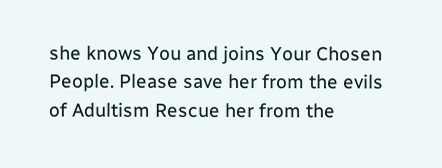she knows You and joins Your Chosen People. Please save her from the evils of Adultism Rescue her from the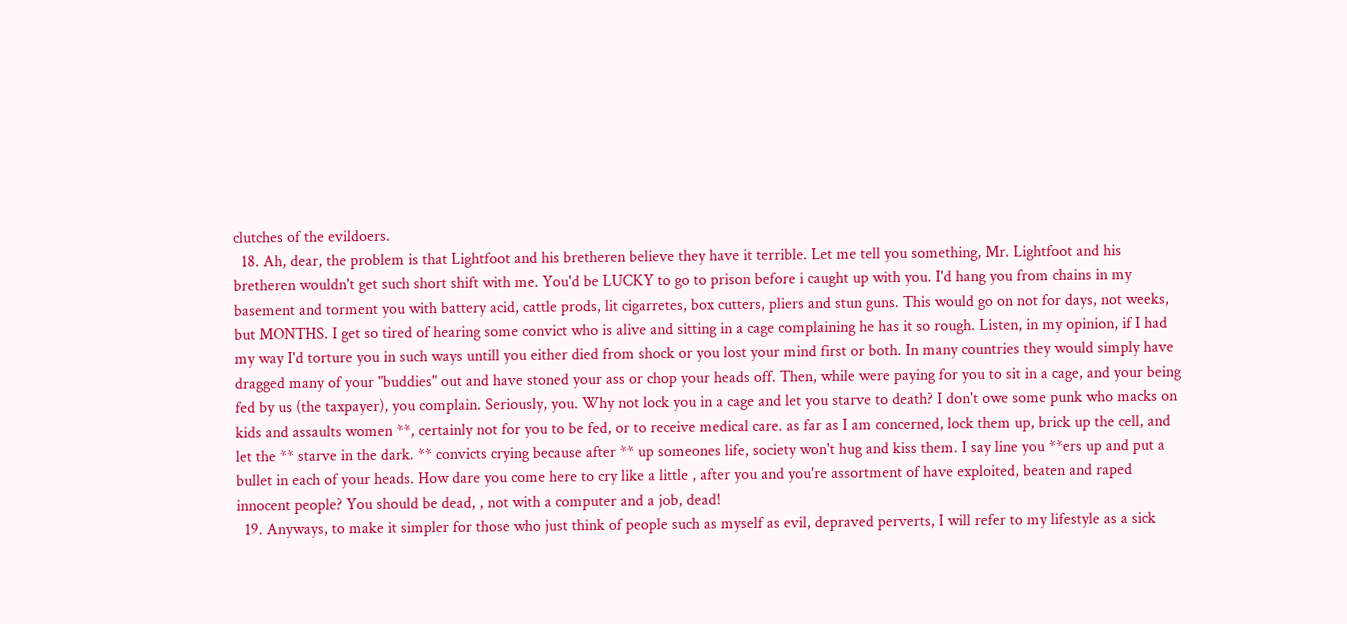clutches of the evildoers.
  18. Ah, dear, the problem is that Lightfoot and his bretheren believe they have it terrible. Let me tell you something, Mr. Lightfoot and his bretheren wouldn't get such short shift with me. You'd be LUCKY to go to prison before i caught up with you. I'd hang you from chains in my basement and torment you with battery acid, cattle prods, lit cigarretes, box cutters, pliers and stun guns. This would go on not for days, not weeks, but MONTHS. I get so tired of hearing some convict who is alive and sitting in a cage complaining he has it so rough. Listen, in my opinion, if I had my way I'd torture you in such ways untill you either died from shock or you lost your mind first or both. In many countries they would simply have dragged many of your "buddies" out and have stoned your ass or chop your heads off. Then, while were paying for you to sit in a cage, and your being fed by us (the taxpayer), you complain. Seriously, you. Why not lock you in a cage and let you starve to death? I don't owe some punk who macks on kids and assaults women **, certainly not for you to be fed, or to receive medical care. as far as I am concerned, lock them up, brick up the cell, and let the ** starve in the dark. ** convicts crying because after ** up someones life, society won't hug and kiss them. I say line you **ers up and put a bullet in each of your heads. How dare you come here to cry like a little , after you and you're assortment of have exploited, beaten and raped innocent people? You should be dead, , not with a computer and a job, dead!
  19. Anyways, to make it simpler for those who just think of people such as myself as evil, depraved perverts, I will refer to my lifestyle as a sick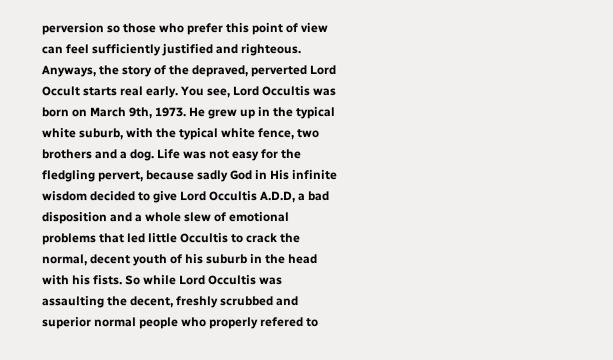perversion so those who prefer this point of view can feel sufficiently justified and righteous. Anyways, the story of the depraved, perverted Lord Occult starts real early. You see, Lord Occultis was born on March 9th, 1973. He grew up in the typical white suburb, with the typical white fence, two brothers and a dog. Life was not easy for the fledgling pervert, because sadly God in His infinite wisdom decided to give Lord Occultis A.D.D, a bad disposition and a whole slew of emotional problems that led little Occultis to crack the normal, decent youth of his suburb in the head with his fists. So while Lord Occultis was assaulting the decent, freshly scrubbed and superior normal people who properly refered to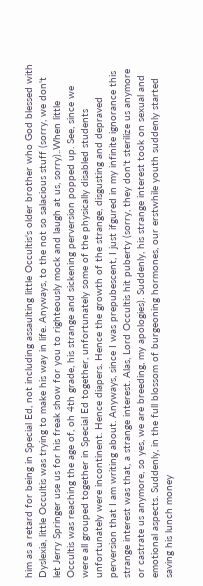him as a retard for being in Special Ed, not including assaulting little Occultis's older brother who God blessed with Dyslexia, little Occultis was trying to make his way in life. Anyways, to the not so salacious stuff (sorry, we don't let Jerry Springer use us for his freak show for you to righteously mock and laugh at us, sorry)..When little Occultis was reaching the age of, oh 4th grade, his strange and sickening perversion popped up. See, since we were all grouped together in Special Ed together, unfortunately some of the physically disabled students unfortunately were incontinent. Hence diapers. Hence the growth of the strange, disgusting and depraved perversion that I am writing about. Anyways, since I was prepubescent, I just ifgured in my infinite ignorance this strange interest was that, a strange interest. Alas, Lord Occultis hit puberty (sorry, they don't sterilize us anymore or castrate us anymore, so yes, we are breeding, my apologies). Suddenly, his strange interest took on sexual and emotional aspects. Suddenly, in the full blossom of burgeoning hormones, our erstwhile youth suddenly started saving his lunch money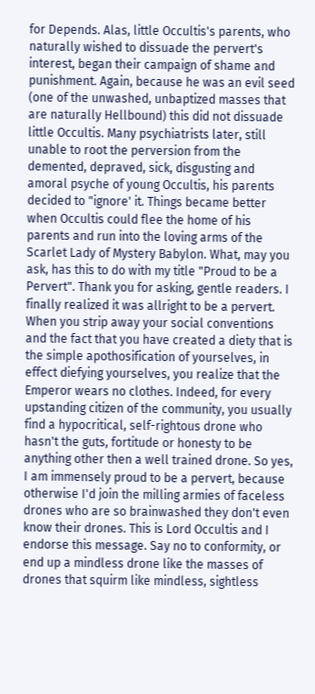for Depends. Alas, little Occultis's parents, who naturally wished to dissuade the pervert's interest, began their campaign of shame and punishment. Again, because he was an evil seed (one of the unwashed, unbaptized masses that are naturally Hellbound) this did not dissuade little Occultis. Many psychiatrists later, still unable to root the perversion from the demented, depraved, sick, disgusting and amoral psyche of young Occultis, his parents decided to "ignore' it. Things became better when Occultis could flee the home of his parents and run into the loving arms of the Scarlet Lady of Mystery Babylon. What, may you ask, has this to do with my title "Proud to be a Pervert". Thank you for asking, gentle readers. I finally realized it was allright to be a pervert. When you strip away your social conventions and the fact that you have created a diety that is the simple apothosification of yourselves, in effect diefying yourselves, you realize that the Emperor wears no clothes. Indeed, for every upstanding citizen of the community, you usually find a hypocritical, self-rightous drone who hasn't the guts, fortitude or honesty to be anything other then a well trained drone. So yes, I am immensely proud to be a pervert, because otherwise I'd join the milling armies of faceless drones who are so brainwashed they don't even know their drones. This is Lord Occultis and I endorse this message. Say no to conformity, or end up a mindless drone like the masses of drones that squirm like mindless, sightless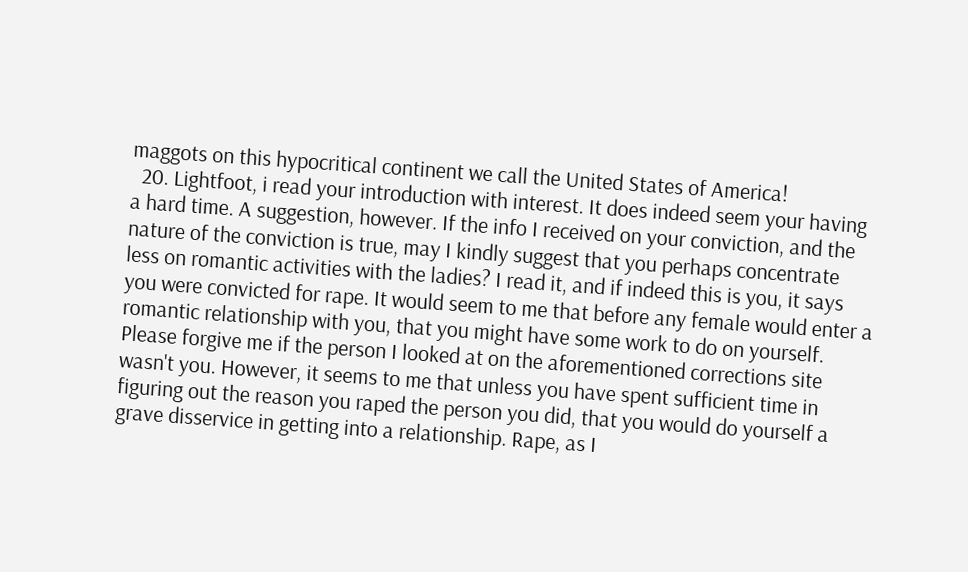maggots on this hypocritical continent we call the United States of America!
  20. Lightfoot, i read your introduction with interest. It does indeed seem your having a hard time. A suggestion, however. If the info I received on your conviction, and the nature of the conviction is true, may I kindly suggest that you perhaps concentrate less on romantic activities with the ladies? I read it, and if indeed this is you, it says you were convicted for rape. It would seem to me that before any female would enter a romantic relationship with you, that you might have some work to do on yourself. Please forgive me if the person I looked at on the aforementioned corrections site wasn't you. However, it seems to me that unless you have spent sufficient time in figuring out the reason you raped the person you did, that you would do yourself a grave disservice in getting into a relationship. Rape, as I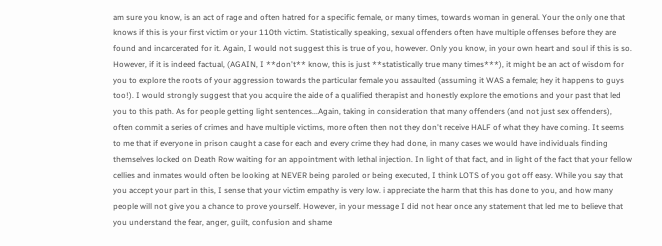am sure you know, is an act of rage and often hatred for a specific female, or many times, towards woman in general. Your the only one that knows if this is your first victim or your 110th victim. Statistically speaking, sexual offenders often have multiple offenses before they are found and incarcerated for it. Again, I would not suggest this is true of you, however. Only you know, in your own heart and soul if this is so. However, if it is indeed factual, (AGAIN, I **don't** know, this is just **statistically true many times***), it might be an act of wisdom for you to explore the roots of your aggression towards the particular female you assaulted (assuming it WAS a female; hey it happens to guys too!). I would strongly suggest that you acquire the aide of a qualified therapist and honestly explore the emotions and your past that led you to this path. As for people getting light sentences...Again, taking in consideration that many offenders (and not just sex offenders), often commit a series of crimes and have multiple victims, more often then not they don't receive HALF of what they have coming. It seems to me that if everyone in prison caught a case for each and every crime they had done, in many cases we would have individuals finding themselves locked on Death Row waiting for an appointment with lethal injection. In light of that fact, and in light of the fact that your fellow cellies and inmates would often be looking at NEVER being paroled or being executed, I think LOTS of you got off easy. While you say that you accept your part in this, I sense that your victim empathy is very low. i appreciate the harm that this has done to you, and how many people will not give you a chance to prove yourself. However, in your message I did not hear once any statement that led me to believe that you understand the fear, anger, guilt, confusion and shame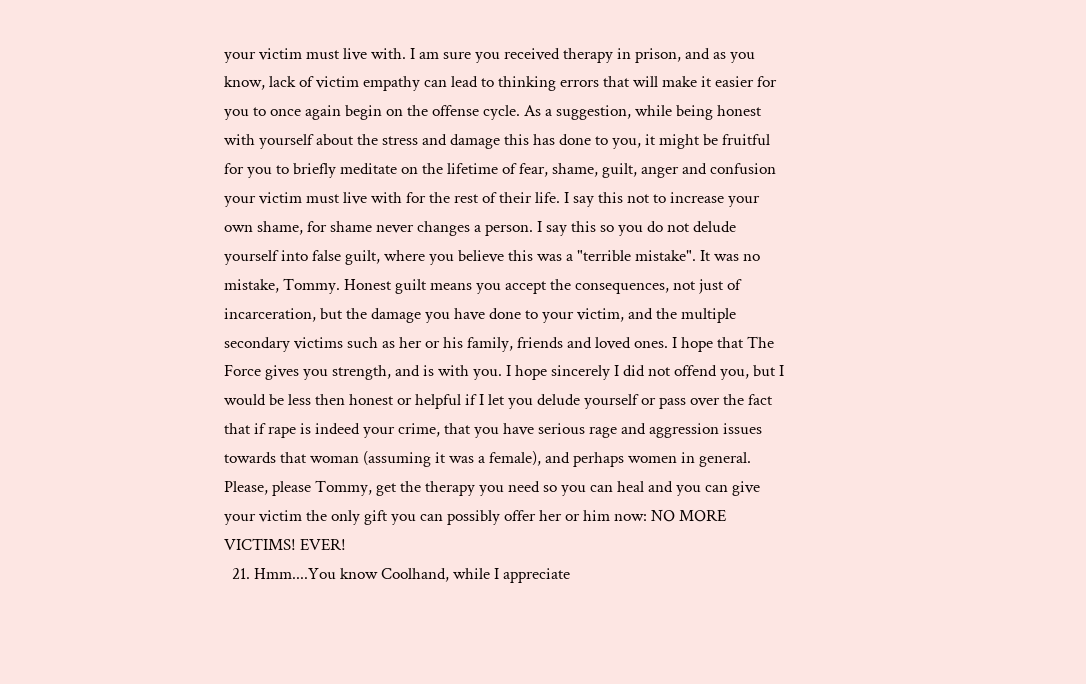your victim must live with. I am sure you received therapy in prison, and as you know, lack of victim empathy can lead to thinking errors that will make it easier for you to once again begin on the offense cycle. As a suggestion, while being honest with yourself about the stress and damage this has done to you, it might be fruitful for you to briefly meditate on the lifetime of fear, shame, guilt, anger and confusion your victim must live with for the rest of their life. I say this not to increase your own shame, for shame never changes a person. I say this so you do not delude yourself into false guilt, where you believe this was a "terrible mistake". It was no mistake, Tommy. Honest guilt means you accept the consequences, not just of incarceration, but the damage you have done to your victim, and the multiple secondary victims such as her or his family, friends and loved ones. I hope that The Force gives you strength, and is with you. I hope sincerely I did not offend you, but I would be less then honest or helpful if I let you delude yourself or pass over the fact that if rape is indeed your crime, that you have serious rage and aggression issues towards that woman (assuming it was a female), and perhaps women in general. Please, please Tommy, get the therapy you need so you can heal and you can give your victim the only gift you can possibly offer her or him now: NO MORE VICTIMS! EVER!
  21. Hmm....You know Coolhand, while I appreciate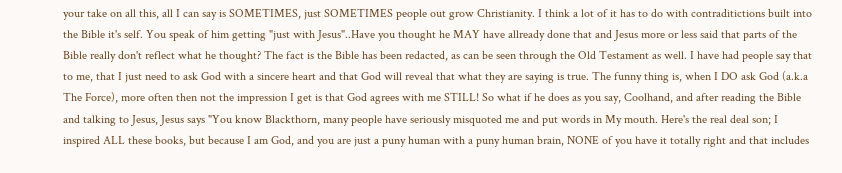your take on all this, all I can say is SOMETIMES, just SOMETIMES people out grow Christianity. I think a lot of it has to do with contraditictions built into the Bible it's self. You speak of him getting "just with Jesus"..Have you thought he MAY have allready done that and Jesus more or less said that parts of the Bible really don't reflect what he thought? The fact is the Bible has been redacted, as can be seen through the Old Testament as well. I have had people say that to me, that I just need to ask God with a sincere heart and that God will reveal that what they are saying is true. The funny thing is, when I DO ask God (a.k.a The Force), more often then not the impression I get is that God agrees with me STILL! So what if he does as you say, Coolhand, and after reading the Bible and talking to Jesus, Jesus says "You know Blackthorn, many people have seriously misquoted me and put words in My mouth. Here's the real deal son; I inspired ALL these books, but because I am God, and you are just a puny human with a puny human brain, NONE of you have it totally right and that includes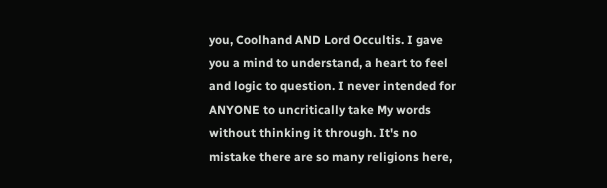you, Coolhand AND Lord Occultis. I gave you a mind to understand, a heart to feel and logic to question. I never intended for ANYONE to uncritically take My words without thinking it through. It's no mistake there are so many religions here,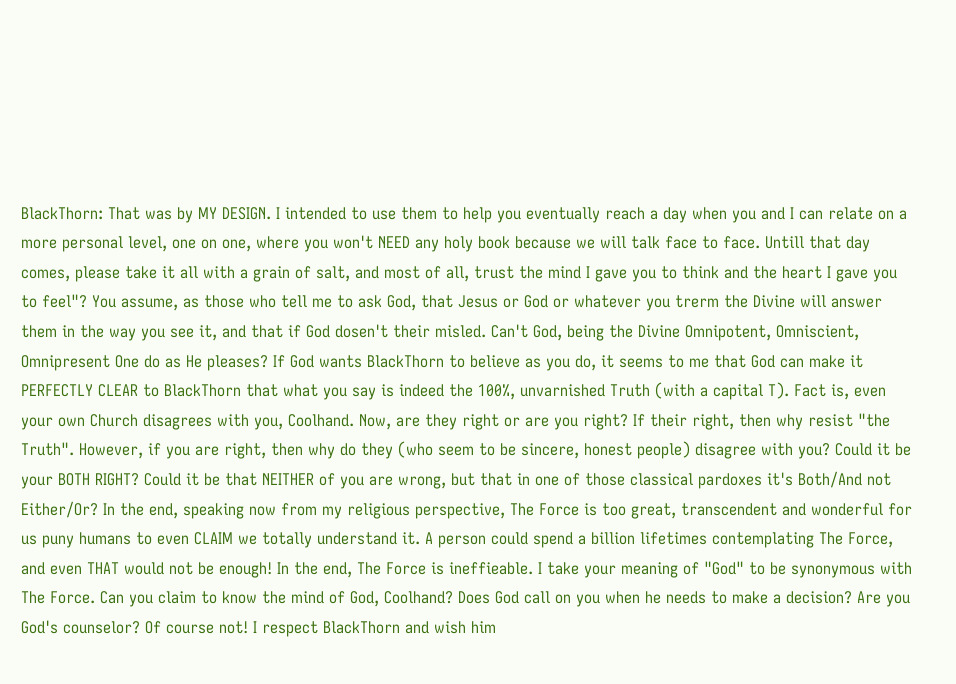BlackThorn: That was by MY DESIGN. I intended to use them to help you eventually reach a day when you and I can relate on a more personal level, one on one, where you won't NEED any holy book because we will talk face to face. Untill that day comes, please take it all with a grain of salt, and most of all, trust the mind I gave you to think and the heart I gave you to feel"? You assume, as those who tell me to ask God, that Jesus or God or whatever you trerm the Divine will answer them in the way you see it, and that if God dosen't their misled. Can't God, being the Divine Omnipotent, Omniscient, Omnipresent One do as He pleases? If God wants BlackThorn to believe as you do, it seems to me that God can make it PERFECTLY CLEAR to BlackThorn that what you say is indeed the 100%, unvarnished Truth (with a capital T). Fact is, even your own Church disagrees with you, Coolhand. Now, are they right or are you right? If their right, then why resist "the Truth". However, if you are right, then why do they (who seem to be sincere, honest people) disagree with you? Could it be your BOTH RIGHT? Could it be that NEITHER of you are wrong, but that in one of those classical pardoxes it's Both/And not Either/Or? In the end, speaking now from my religious perspective, The Force is too great, transcendent and wonderful for us puny humans to even CLAIM we totally understand it. A person could spend a billion lifetimes contemplating The Force, and even THAT would not be enough! In the end, The Force is ineffieable. I take your meaning of "God" to be synonymous with The Force. Can you claim to know the mind of God, Coolhand? Does God call on you when he needs to make a decision? Are you God's counselor? Of course not! I respect BlackThorn and wish him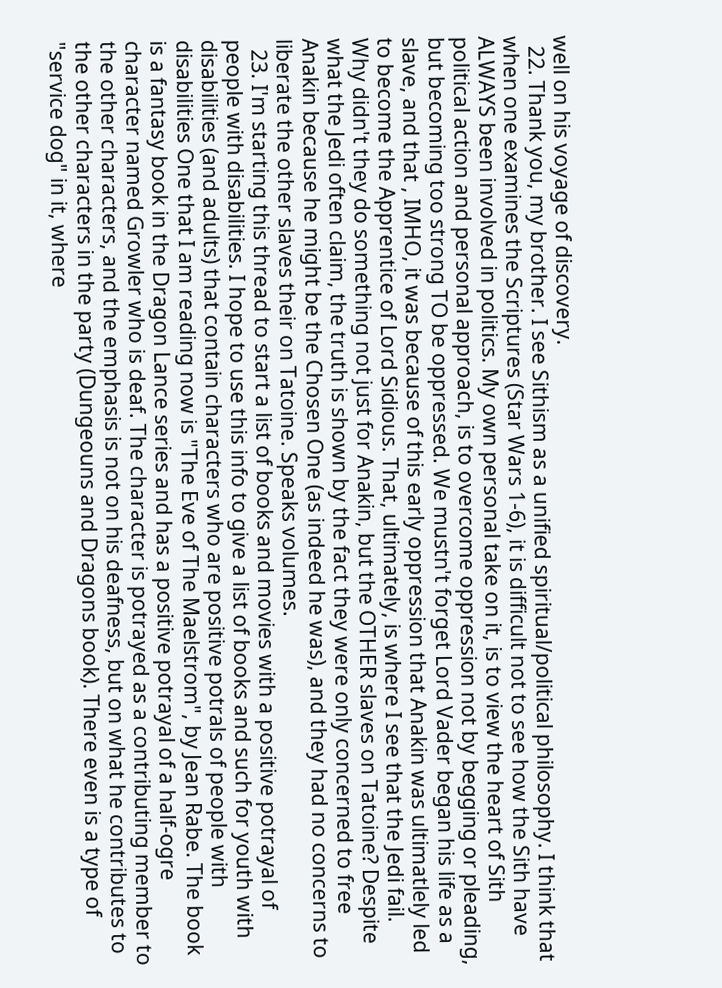well on his voyage of discovery.
  22. Thank you, my brother. I see Sithism as a unified spiritual/political philosophy. I think that when one examines the Scriptures (Star Wars 1-6), it is difficult not to see how the Sith have ALWAYS been involved in politics. My own personal take on it, is to view the heart of Sith political action and personal approach, is to overcome oppression not by begging or pleading, but becoming too strong TO be oppressed. We mustn't forget Lord Vader began his life as a slave, and that , IMHO, it was because of this early oppression that Anakin was ultimatlely led to become the Apprentice of Lord Sidious. That, ultimately, is where I see that the Jedi fail. Why didn't they do something not just for Anakin, but the OTHER slaves on Tatoine? Despite what the Jedi often claim, the truth is shown by the fact they were only concerned to free Anakin because he might be the Chosen One (as indeed he was), and they had no concerns to liberate the other slaves their on Tatoine. Speaks volumes.
  23. I'm starting this thread to start a list of books and movies with a positive potrayal of people with disabilities. I hope to use this info to give a list of books and such for youth with disabilities (and adults) that contain characters who are positive potrals of people with disabilities One that I am reading now is "The Eve of The Maelstrom", by Jean Rabe. The book is a fantasy book in the Dragon Lance series and has a positive potrayal of a half-ogre character named Growler who is deaf. The character is potrayed as a contributing member to the other characters, and the emphasis is not on his deafness, but on what he contributes to the other characters in the party (Dungeouns and Dragons book). There even is a type of "service dog" in it, where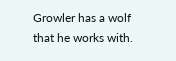Growler has a wolf that he works with.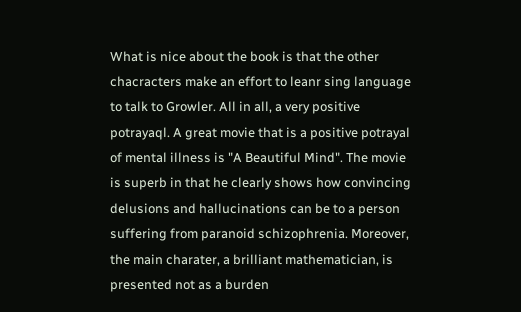What is nice about the book is that the other chacracters make an effort to leanr sing language to talk to Growler. All in all, a very positive potrayaql. A great movie that is a positive potrayal of mental illness is "A Beautiful Mind". The movie is superb in that he clearly shows how convincing delusions and hallucinations can be to a person suffering from paranoid schizophrenia. Moreover, the main charater, a brilliant mathematician, is presented not as a burden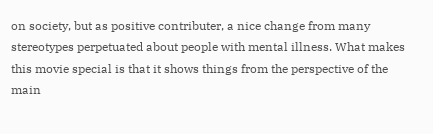on society, but as positive contributer, a nice change from many stereotypes perpetuated about people with mental illness. What makes this movie special is that it shows things from the perspective of the main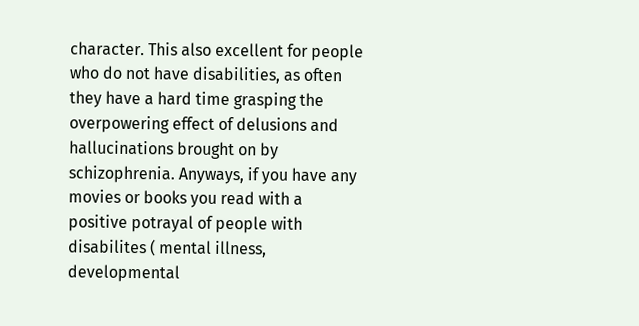character. This also excellent for people who do not have disabilities, as often they have a hard time grasping the overpowering effect of delusions and hallucinations brought on by schizophrenia. Anyways, if you have any movies or books you read with a positive potrayal of people with disabilites ( mental illness, developmental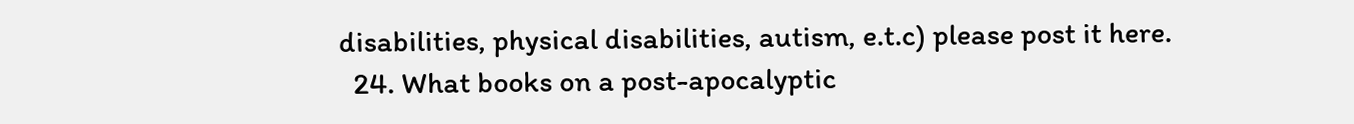disabilities, physical disabilities, autism, e.t.c) please post it here.
  24. What books on a post-apocalyptic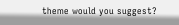theme would you suggest?